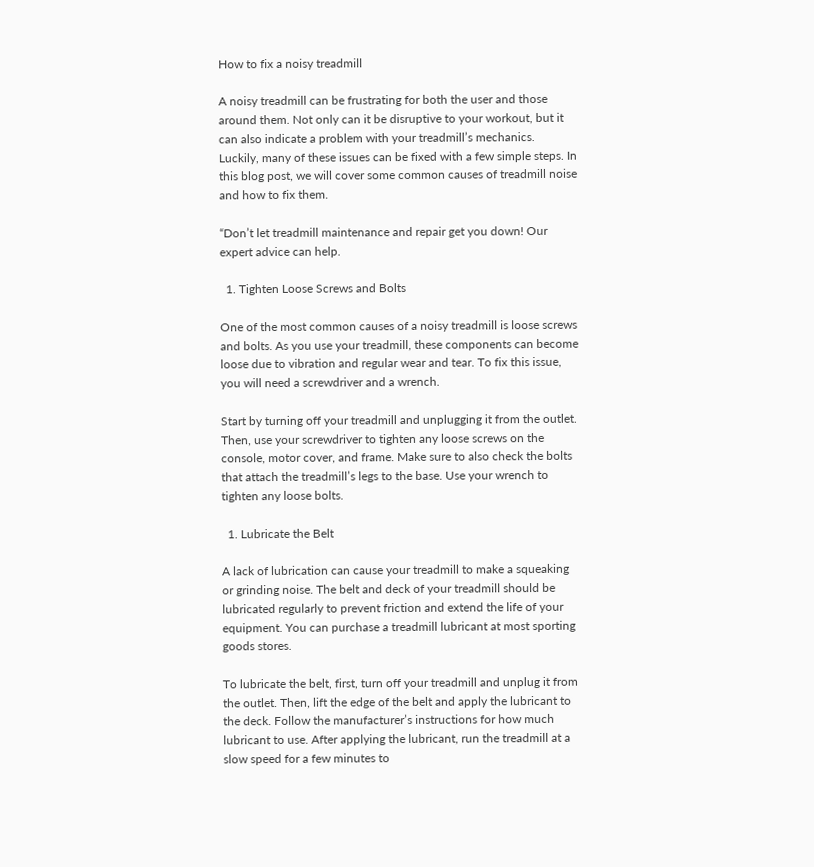How to fix a noisy treadmill

A noisy treadmill can be frustrating for both the user and those around them. Not only can it be disruptive to your workout, but it can also indicate a problem with your treadmill’s mechanics. Luckily, many of these issues can be fixed with a few simple steps. In this blog post, we will cover some common causes of treadmill noise and how to fix them.

“Don’t let treadmill maintenance and repair get you down! Our expert advice can help.

  1. Tighten Loose Screws and Bolts

One of the most common causes of a noisy treadmill is loose screws and bolts. As you use your treadmill, these components can become loose due to vibration and regular wear and tear. To fix this issue, you will need a screwdriver and a wrench.

Start by turning off your treadmill and unplugging it from the outlet. Then, use your screwdriver to tighten any loose screws on the console, motor cover, and frame. Make sure to also check the bolts that attach the treadmill’s legs to the base. Use your wrench to tighten any loose bolts.

  1. Lubricate the Belt

A lack of lubrication can cause your treadmill to make a squeaking or grinding noise. The belt and deck of your treadmill should be lubricated regularly to prevent friction and extend the life of your equipment. You can purchase a treadmill lubricant at most sporting goods stores.

To lubricate the belt, first, turn off your treadmill and unplug it from the outlet. Then, lift the edge of the belt and apply the lubricant to the deck. Follow the manufacturer’s instructions for how much lubricant to use. After applying the lubricant, run the treadmill at a slow speed for a few minutes to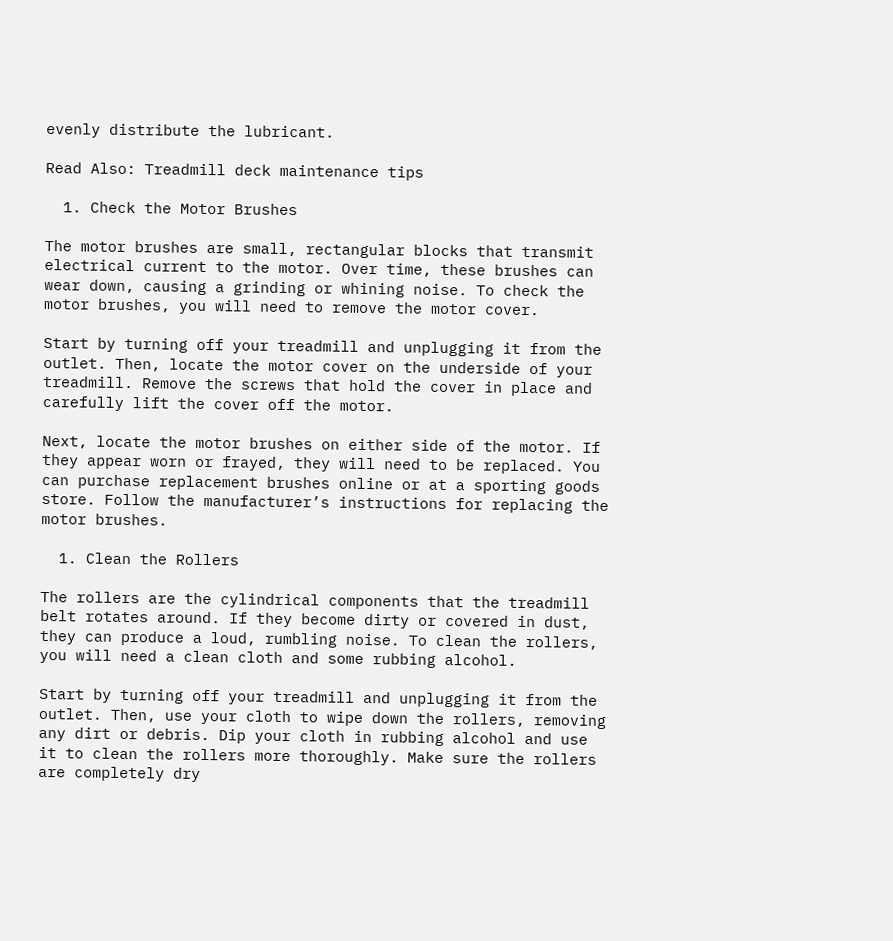evenly distribute the lubricant.

Read Also: Treadmill deck maintenance tips

  1. Check the Motor Brushes

The motor brushes are small, rectangular blocks that transmit electrical current to the motor. Over time, these brushes can wear down, causing a grinding or whining noise. To check the motor brushes, you will need to remove the motor cover.

Start by turning off your treadmill and unplugging it from the outlet. Then, locate the motor cover on the underside of your treadmill. Remove the screws that hold the cover in place and carefully lift the cover off the motor.

Next, locate the motor brushes on either side of the motor. If they appear worn or frayed, they will need to be replaced. You can purchase replacement brushes online or at a sporting goods store. Follow the manufacturer’s instructions for replacing the motor brushes.

  1. Clean the Rollers

The rollers are the cylindrical components that the treadmill belt rotates around. If they become dirty or covered in dust, they can produce a loud, rumbling noise. To clean the rollers, you will need a clean cloth and some rubbing alcohol.

Start by turning off your treadmill and unplugging it from the outlet. Then, use your cloth to wipe down the rollers, removing any dirt or debris. Dip your cloth in rubbing alcohol and use it to clean the rollers more thoroughly. Make sure the rollers are completely dry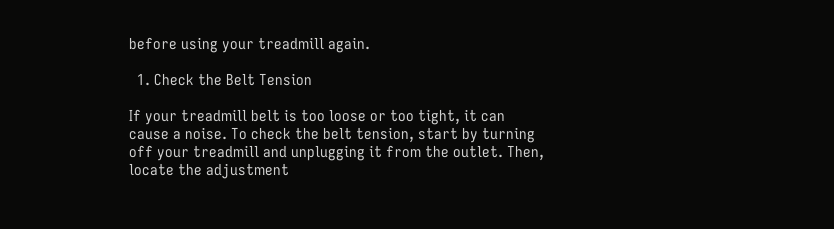before using your treadmill again.

  1. Check the Belt Tension

If your treadmill belt is too loose or too tight, it can cause a noise. To check the belt tension, start by turning off your treadmill and unplugging it from the outlet. Then, locate the adjustment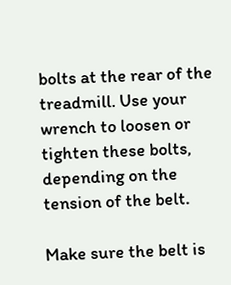bolts at the rear of the treadmill. Use your wrench to loosen or tighten these bolts, depending on the tension of the belt.

Make sure the belt is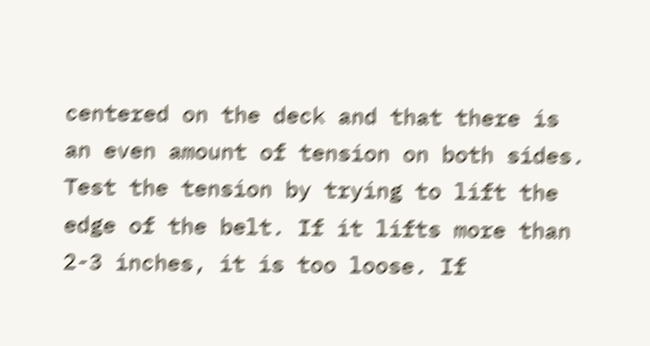centered on the deck and that there is an even amount of tension on both sides. Test the tension by trying to lift the edge of the belt. If it lifts more than 2-3 inches, it is too loose. If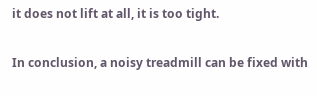it does not lift at all, it is too tight.

In conclusion, a noisy treadmill can be fixed with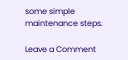some simple maintenance steps.

Leave a Comment